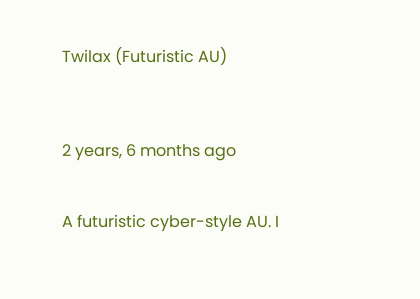Twilax (Futuristic AU)



2 years, 6 months ago


A futuristic cyber-style AU. I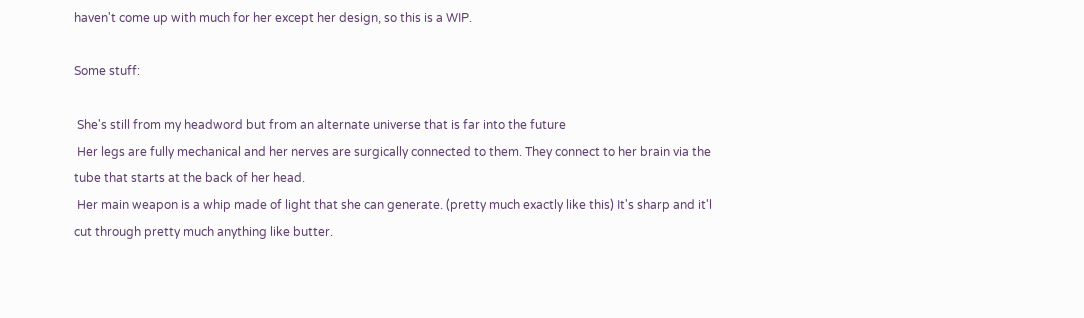haven't come up with much for her except her design, so this is a WIP.

Some stuff:

 She's still from my headword but from an alternate universe that is far into the future
 Her legs are fully mechanical and her nerves are surgically connected to them. They connect to her brain via the tube that starts at the back of her head.
 Her main weapon is a whip made of light that she can generate. (pretty much exactly like this) It's sharp and it'l cut through pretty much anything like butter.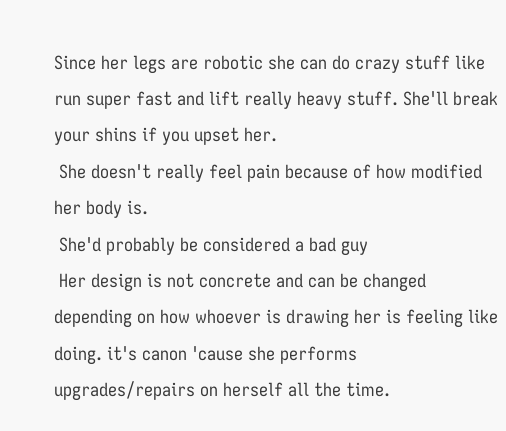Since her legs are robotic she can do crazy stuff like run super fast and lift really heavy stuff. She'll break your shins if you upset her.
 She doesn't really feel pain because of how modified her body is.
 She'd probably be considered a bad guy
 Her design is not concrete and can be changed depending on how whoever is drawing her is feeling like doing. it's canon 'cause she performs upgrades/repairs on herself all the time.